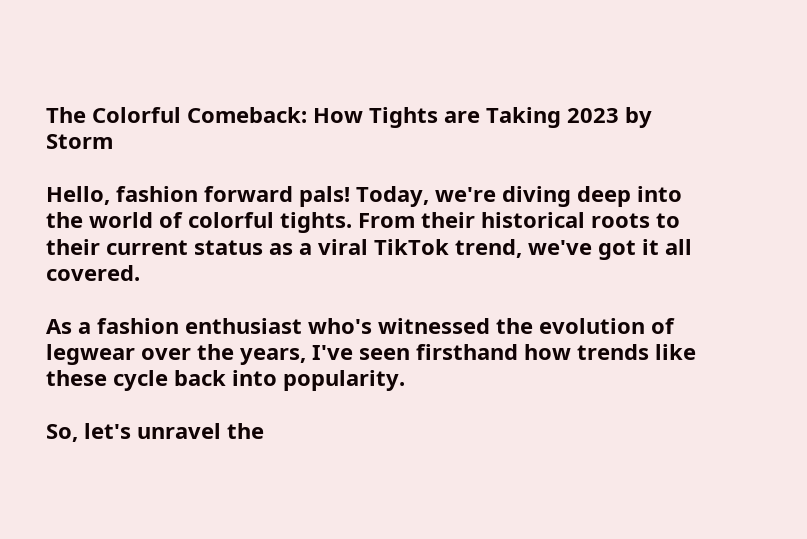The Colorful Comeback: How Tights are Taking 2023 by Storm

Hello, fashion forward pals! Today, we're diving deep into the world of colorful tights. From their historical roots to their current status as a viral TikTok trend, we've got it all covered.

As a fashion enthusiast who's witnessed the evolution of legwear over the years, I've seen firsthand how trends like these cycle back into popularity.

So, let's unravel the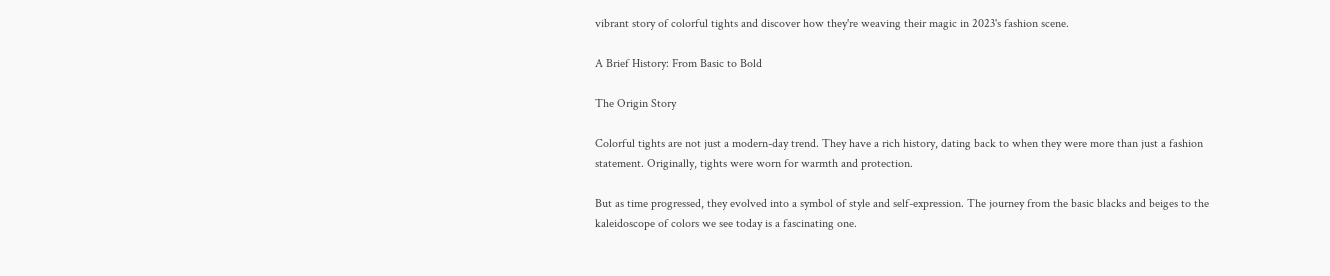vibrant story of colorful tights and discover how they're weaving their magic in 2023's fashion scene.

A Brief History: From Basic to Bold

The Origin Story

Colorful tights are not just a modern-day trend. They have a rich history, dating back to when they were more than just a fashion statement. Originally, tights were worn for warmth and protection.

But as time progressed, they evolved into a symbol of style and self-expression. The journey from the basic blacks and beiges to the kaleidoscope of colors we see today is a fascinating one.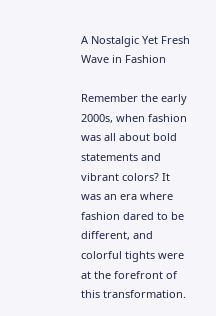A Nostalgic Yet Fresh Wave in Fashion

Remember the early 2000s, when fashion was all about bold statements and vibrant colors? It was an era where fashion dared to be different, and colorful tights were at the forefront of this transformation.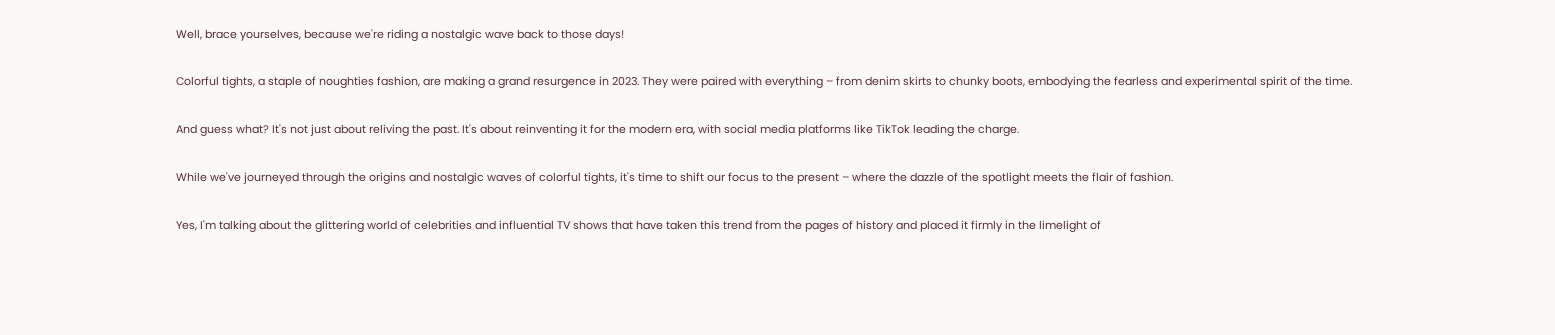Well, brace yourselves, because we're riding a nostalgic wave back to those days!

Colorful tights, a staple of noughties fashion, are making a grand resurgence in 2023. They were paired with everything – from denim skirts to chunky boots, embodying the fearless and experimental spirit of the time.

And guess what? It's not just about reliving the past. It's about reinventing it for the modern era, with social media platforms like TikTok leading the charge.

While we've journeyed through the origins and nostalgic waves of colorful tights, it's time to shift our focus to the present – where the dazzle of the spotlight meets the flair of fashion.

Yes, I'm talking about the glittering world of celebrities and influential TV shows that have taken this trend from the pages of history and placed it firmly in the limelight of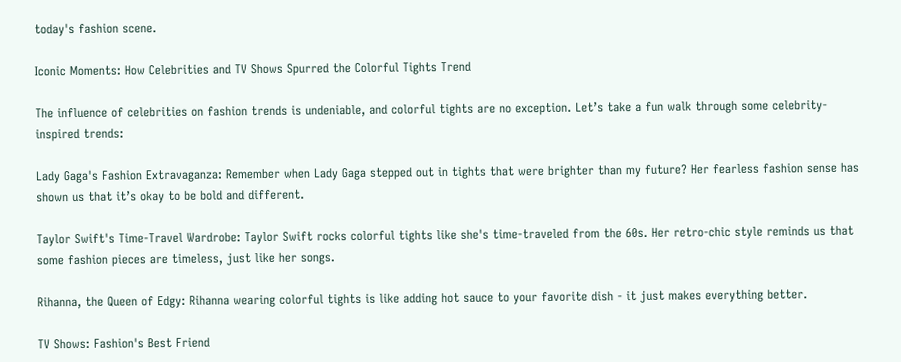today's fashion scene.

Iconic Moments: How Celebrities and TV Shows Spurred the Colorful Tights Trend

The influence of celebrities on fashion trends is undeniable, and colorful tights are no exception. Let’s take a fun walk through some celebrity-inspired trends:

Lady Gaga's Fashion Extravaganza: Remember when Lady Gaga stepped out in tights that were brighter than my future? Her fearless fashion sense has shown us that it’s okay to be bold and different.

Taylor Swift's Time-Travel Wardrobe: Taylor Swift rocks colorful tights like she's time-traveled from the 60s. Her retro-chic style reminds us that some fashion pieces are timeless, just like her songs.

Rihanna, the Queen of Edgy: Rihanna wearing colorful tights is like adding hot sauce to your favorite dish - it just makes everything better.

TV Shows: Fashion's Best Friend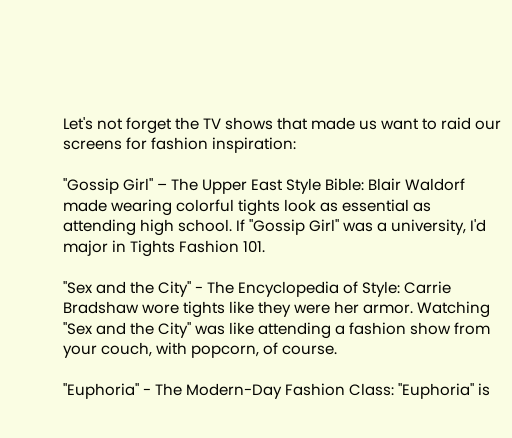Let's not forget the TV shows that made us want to raid our screens for fashion inspiration:

"Gossip Girl" – The Upper East Style Bible: Blair Waldorf made wearing colorful tights look as essential as attending high school. If "Gossip Girl" was a university, I'd major in Tights Fashion 101.

"Sex and the City" - The Encyclopedia of Style: Carrie Bradshaw wore tights like they were her armor. Watching "Sex and the City" was like attending a fashion show from your couch, with popcorn, of course.

"Euphoria" - The Modern-Day Fashion Class: "Euphoria" is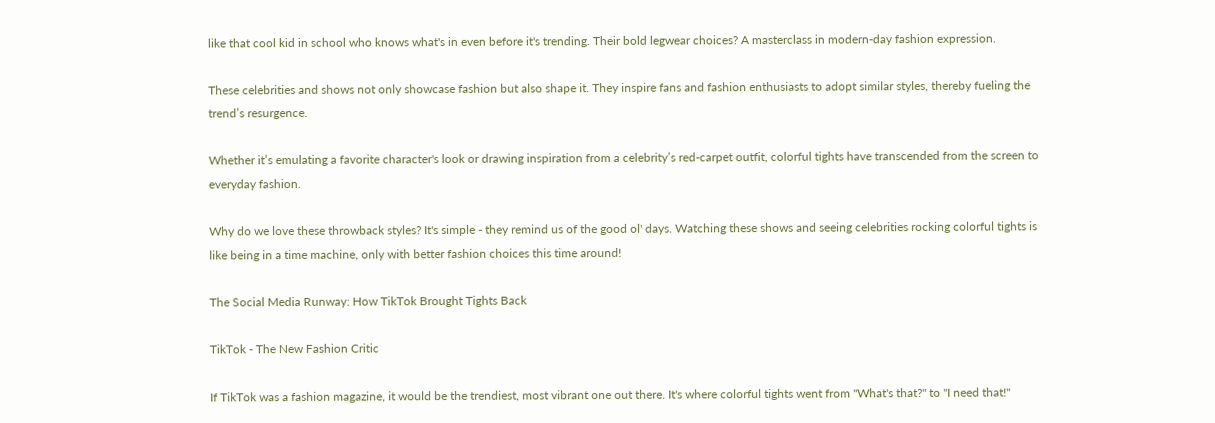like that cool kid in school who knows what's in even before it's trending. Their bold legwear choices? A masterclass in modern-day fashion expression.

These celebrities and shows not only showcase fashion but also shape it. They inspire fans and fashion enthusiasts to adopt similar styles, thereby fueling the trend’s resurgence.

Whether it’s emulating a favorite character's look or drawing inspiration from a celebrity’s red-carpet outfit, colorful tights have transcended from the screen to everyday fashion.

Why do we love these throwback styles? It's simple - they remind us of the good ol' days. Watching these shows and seeing celebrities rocking colorful tights is like being in a time machine, only with better fashion choices this time around!

The Social Media Runway: How TikTok Brought Tights Back

TikTok - The New Fashion Critic

If TikTok was a fashion magazine, it would be the trendiest, most vibrant one out there. It's where colorful tights went from "What's that?" to "I need that!"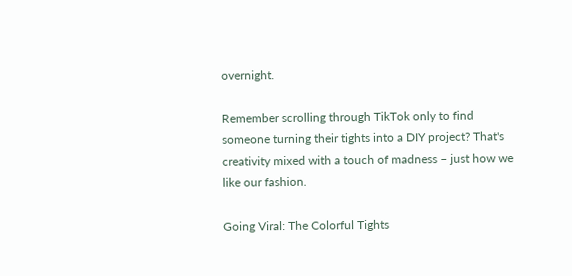overnight.

Remember scrolling through TikTok only to find someone turning their tights into a DIY project? That's creativity mixed with a touch of madness – just how we like our fashion.

Going Viral: The Colorful Tights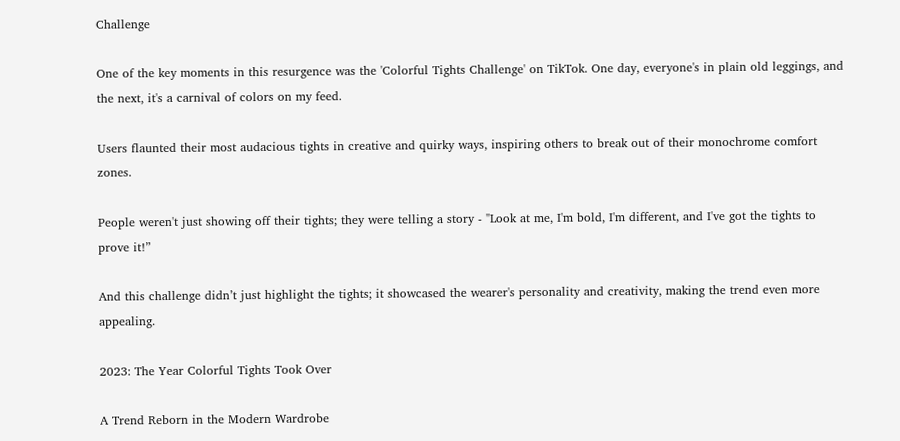Challenge

One of the key moments in this resurgence was the 'Colorful Tights Challenge' on TikTok. One day, everyone's in plain old leggings, and the next, it's a carnival of colors on my feed.

Users flaunted their most audacious tights in creative and quirky ways, inspiring others to break out of their monochrome comfort zones.

People weren't just showing off their tights; they were telling a story - "Look at me, I'm bold, I'm different, and I've got the tights to prove it!”

And this challenge didn’t just highlight the tights; it showcased the wearer's personality and creativity, making the trend even more appealing.

2023: The Year Colorful Tights Took Over

A Trend Reborn in the Modern Wardrobe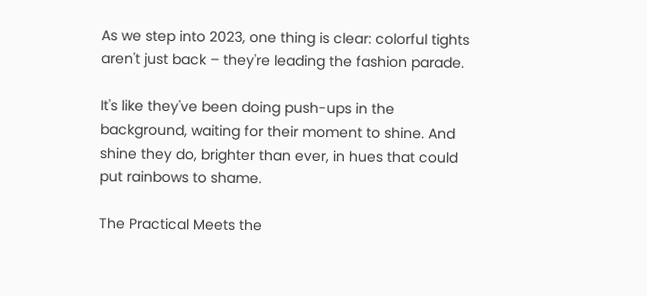As we step into 2023, one thing is clear: colorful tights aren't just back – they're leading the fashion parade.

It's like they've been doing push-ups in the background, waiting for their moment to shine. And shine they do, brighter than ever, in hues that could put rainbows to shame.

The Practical Meets the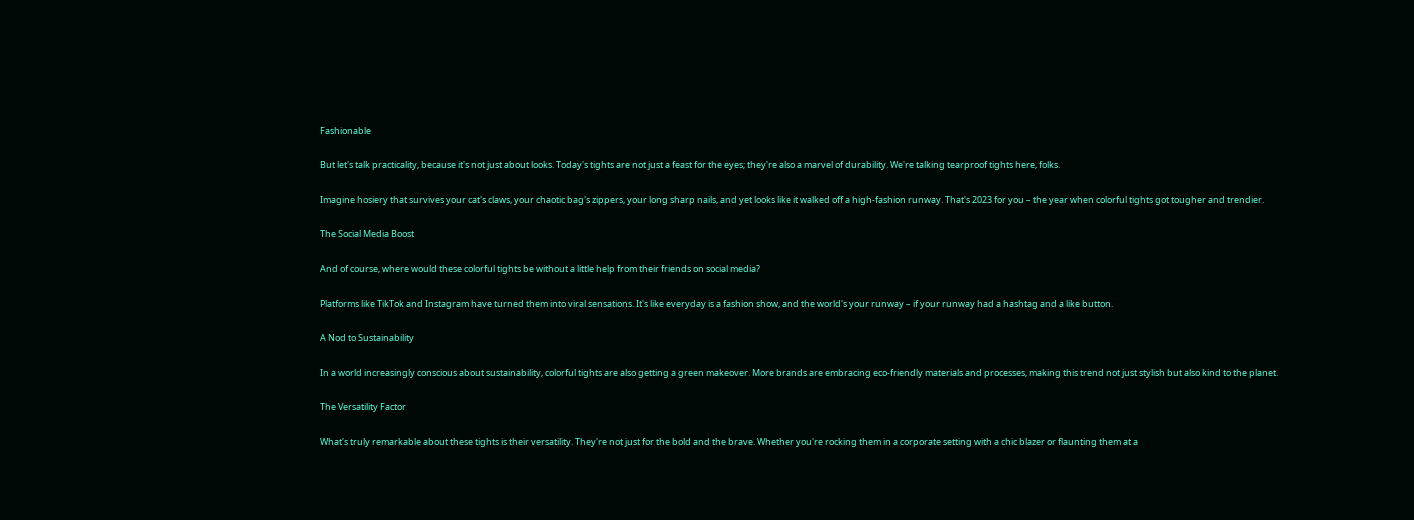Fashionable

But let's talk practicality, because it's not just about looks. Today's tights are not just a feast for the eyes; they're also a marvel of durability. We're talking tearproof tights here, folks.

Imagine hosiery that survives your cat's claws, your chaotic bag's zippers, your long sharp nails, and yet looks like it walked off a high-fashion runway. That's 2023 for you – the year when colorful tights got tougher and trendier.

The Social Media Boost

And of course, where would these colorful tights be without a little help from their friends on social media?

Platforms like TikTok and Instagram have turned them into viral sensations. It's like everyday is a fashion show, and the world's your runway – if your runway had a hashtag and a like button.

A Nod to Sustainability

In a world increasingly conscious about sustainability, colorful tights are also getting a green makeover. More brands are embracing eco-friendly materials and processes, making this trend not just stylish but also kind to the planet.

The Versatility Factor

What's truly remarkable about these tights is their versatility. They're not just for the bold and the brave. Whether you're rocking them in a corporate setting with a chic blazer or flaunting them at a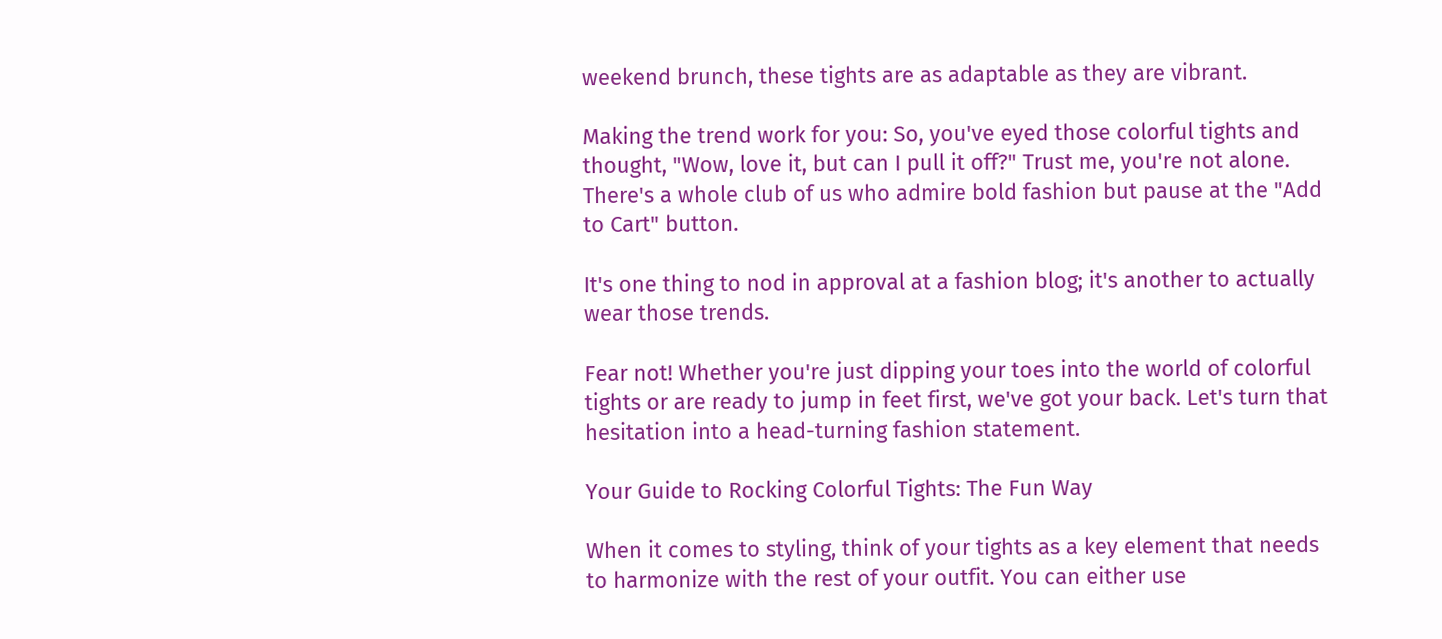weekend brunch, these tights are as adaptable as they are vibrant.

Making the trend work for you: So, you've eyed those colorful tights and thought, "Wow, love it, but can I pull it off?" Trust me, you're not alone. There's a whole club of us who admire bold fashion but pause at the "Add to Cart" button.

It's one thing to nod in approval at a fashion blog; it's another to actually wear those trends.

Fear not! Whether you're just dipping your toes into the world of colorful tights or are ready to jump in feet first, we've got your back. Let's turn that hesitation into a head-turning fashion statement.

Your Guide to Rocking Colorful Tights: The Fun Way

When it comes to styling, think of your tights as a key element that needs to harmonize with the rest of your outfit. You can either use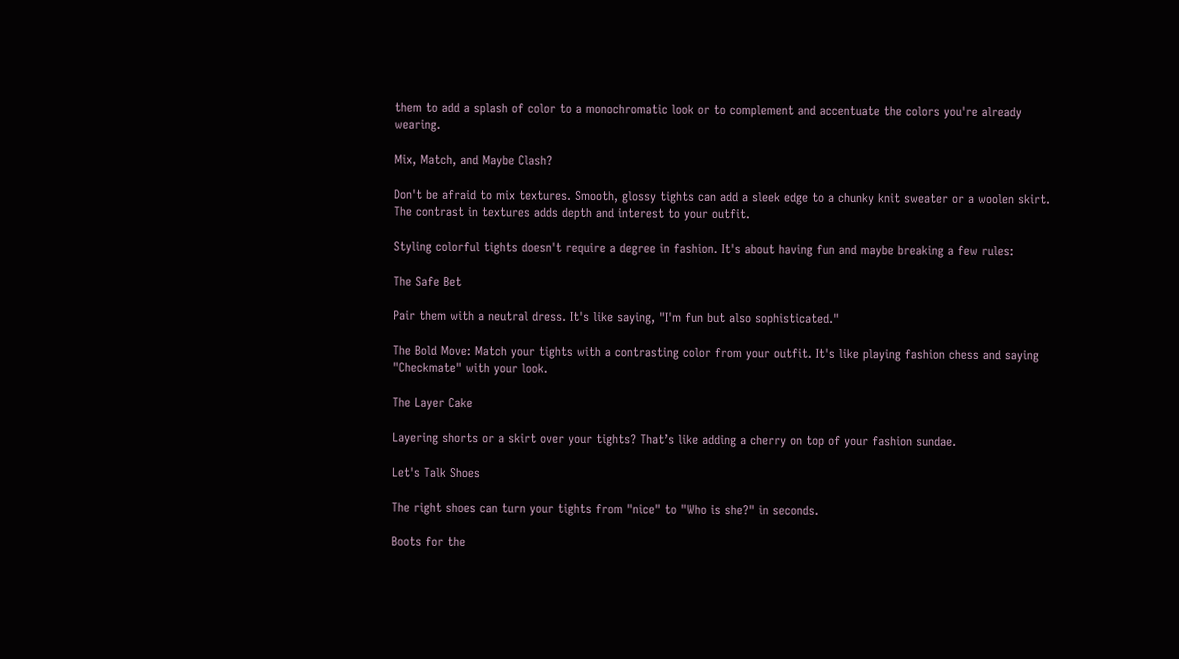them to add a splash of color to a monochromatic look or to complement and accentuate the colors you're already wearing.

Mix, Match, and Maybe Clash?

Don't be afraid to mix textures. Smooth, glossy tights can add a sleek edge to a chunky knit sweater or a woolen skirt. The contrast in textures adds depth and interest to your outfit.

Styling colorful tights doesn't require a degree in fashion. It's about having fun and maybe breaking a few rules:

The Safe Bet

Pair them with a neutral dress. It's like saying, "I'm fun but also sophisticated."

The Bold Move: Match your tights with a contrasting color from your outfit. It's like playing fashion chess and saying "Checkmate" with your look.

The Layer Cake

Layering shorts or a skirt over your tights? That’s like adding a cherry on top of your fashion sundae.

Let's Talk Shoes

The right shoes can turn your tights from "nice" to "Who is she?" in seconds.

Boots for the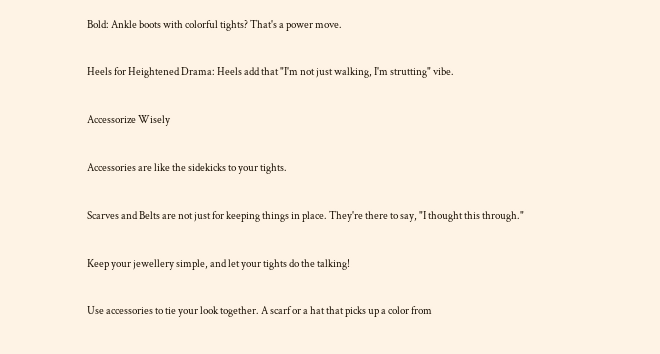Bold: Ankle boots with colorful tights? That's a power move.

Heels for Heightened Drama: Heels add that "I'm not just walking, I'm strutting" vibe.

Accessorize Wisely

Accessories are like the sidekicks to your tights.

Scarves and Belts are not just for keeping things in place. They're there to say, "I thought this through."

Keep your jewellery simple, and let your tights do the talking!

Use accessories to tie your look together. A scarf or a hat that picks up a color from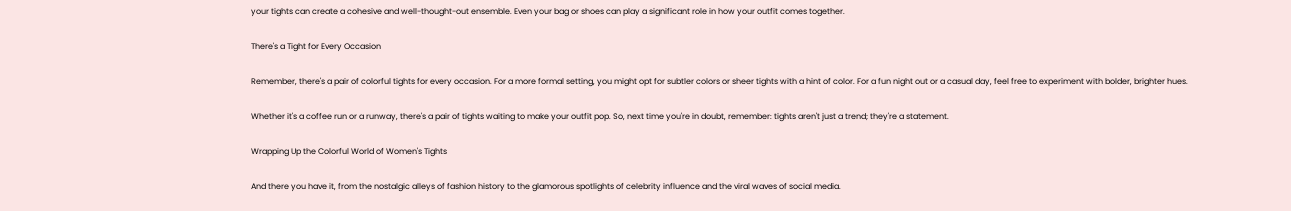your tights can create a cohesive and well-thought-out ensemble. Even your bag or shoes can play a significant role in how your outfit comes together.

There's a Tight for Every Occasion

Remember, there's a pair of colorful tights for every occasion. For a more formal setting, you might opt for subtler colors or sheer tights with a hint of color. For a fun night out or a casual day, feel free to experiment with bolder, brighter hues.

Whether it's a coffee run or a runway, there's a pair of tights waiting to make your outfit pop. So, next time you're in doubt, remember: tights aren't just a trend; they're a statement.

Wrapping Up the Colorful World of Women's Tights

And there you have it, from the nostalgic alleys of fashion history to the glamorous spotlights of celebrity influence and the viral waves of social media.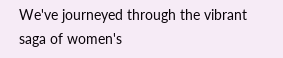We've journeyed through the vibrant saga of women's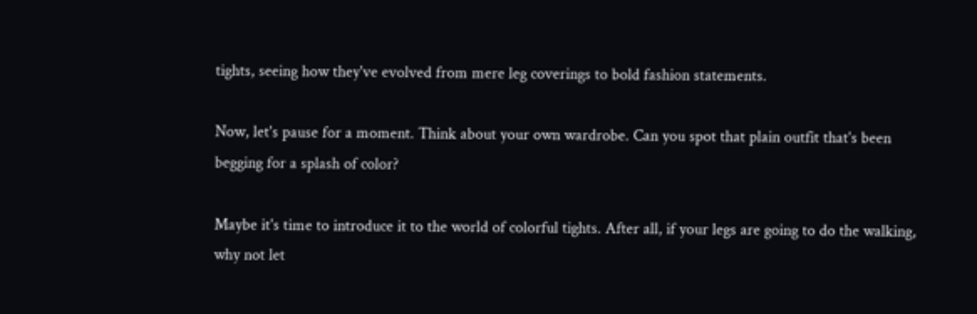tights, seeing how they've evolved from mere leg coverings to bold fashion statements.

Now, let's pause for a moment. Think about your own wardrobe. Can you spot that plain outfit that's been begging for a splash of color?

Maybe it's time to introduce it to the world of colorful tights. After all, if your legs are going to do the walking, why not let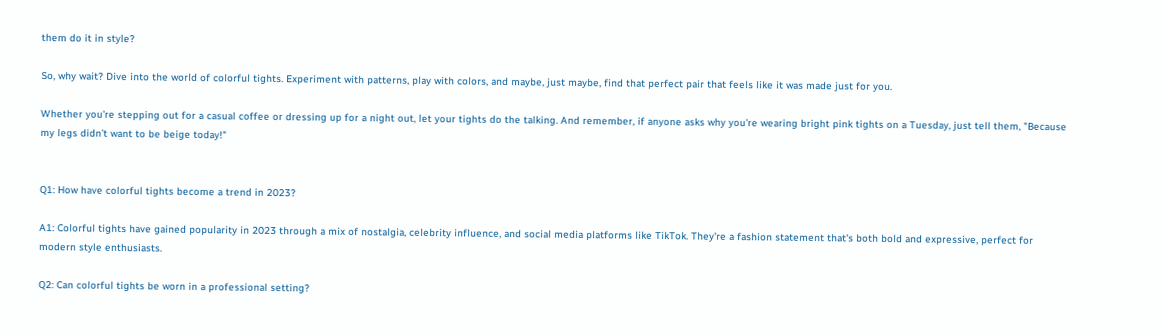them do it in style?

So, why wait? Dive into the world of colorful tights. Experiment with patterns, play with colors, and maybe, just maybe, find that perfect pair that feels like it was made just for you.

Whether you're stepping out for a casual coffee or dressing up for a night out, let your tights do the talking. And remember, if anyone asks why you're wearing bright pink tights on a Tuesday, just tell them, "Because my legs didn’t want to be beige today!"


Q1: How have colorful tights become a trend in 2023?

A1: Colorful tights have gained popularity in 2023 through a mix of nostalgia, celebrity influence, and social media platforms like TikTok. They're a fashion statement that's both bold and expressive, perfect for modern style enthusiasts.

Q2: Can colorful tights be worn in a professional setting?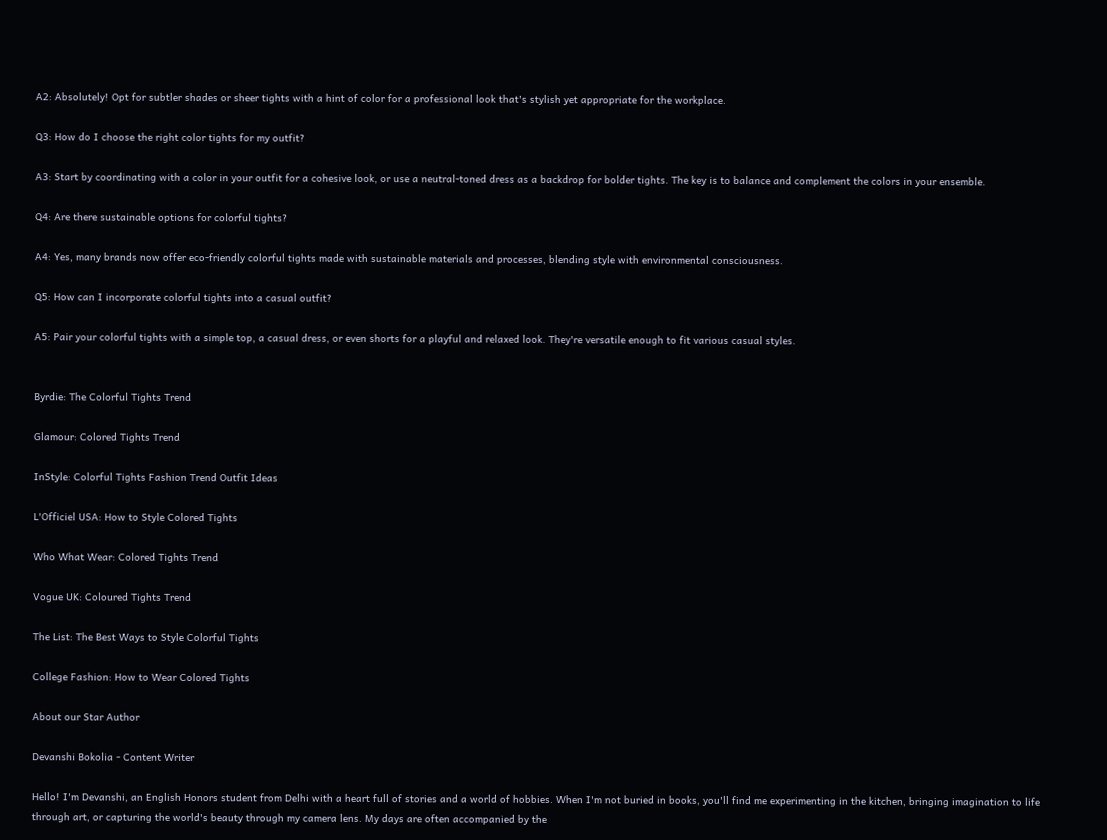A2: Absolutely! Opt for subtler shades or sheer tights with a hint of color for a professional look that's stylish yet appropriate for the workplace.

Q3: How do I choose the right color tights for my outfit?

A3: Start by coordinating with a color in your outfit for a cohesive look, or use a neutral-toned dress as a backdrop for bolder tights. The key is to balance and complement the colors in your ensemble.

Q4: Are there sustainable options for colorful tights?

A4: Yes, many brands now offer eco-friendly colorful tights made with sustainable materials and processes, blending style with environmental consciousness.

Q5: How can I incorporate colorful tights into a casual outfit?

A5: Pair your colorful tights with a simple top, a casual dress, or even shorts for a playful and relaxed look. They're versatile enough to fit various casual styles.


Byrdie: The Colorful Tights Trend

Glamour: Colored Tights Trend

InStyle: Colorful Tights Fashion Trend Outfit Ideas

L'Officiel USA: How to Style Colored Tights

Who What Wear: Colored Tights Trend

Vogue UK: Coloured Tights Trend

The List: The Best Ways to Style Colorful Tights

College Fashion: How to Wear Colored Tights

About our Star Author

Devanshi Bokolia - Content Writer

Hello! I'm Devanshi, an English Honors student from Delhi with a heart full of stories and a world of hobbies. When I'm not buried in books, you'll find me experimenting in the kitchen, bringing imagination to life through art, or capturing the world's beauty through my camera lens. My days are often accompanied by the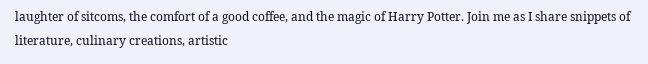laughter of sitcoms, the comfort of a good coffee, and the magic of Harry Potter. Join me as I share snippets of literature, culinary creations, artistic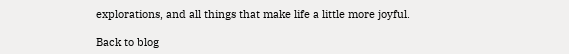explorations, and all things that make life a little more joyful.

Back to blog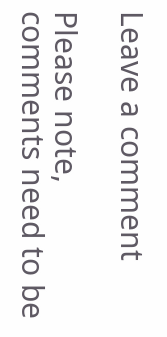Leave a comment

Please note, comments need to be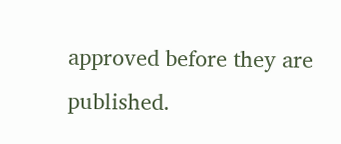approved before they are published.